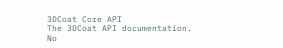3DCoat Core API
The 3DCoat API documentation.
No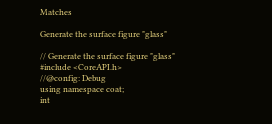Matches

Generate the surface figure "glass"

// Generate the surface figure "glass"
#include <CoreAPI.h>
//@config: Debug
using namespace coat;
int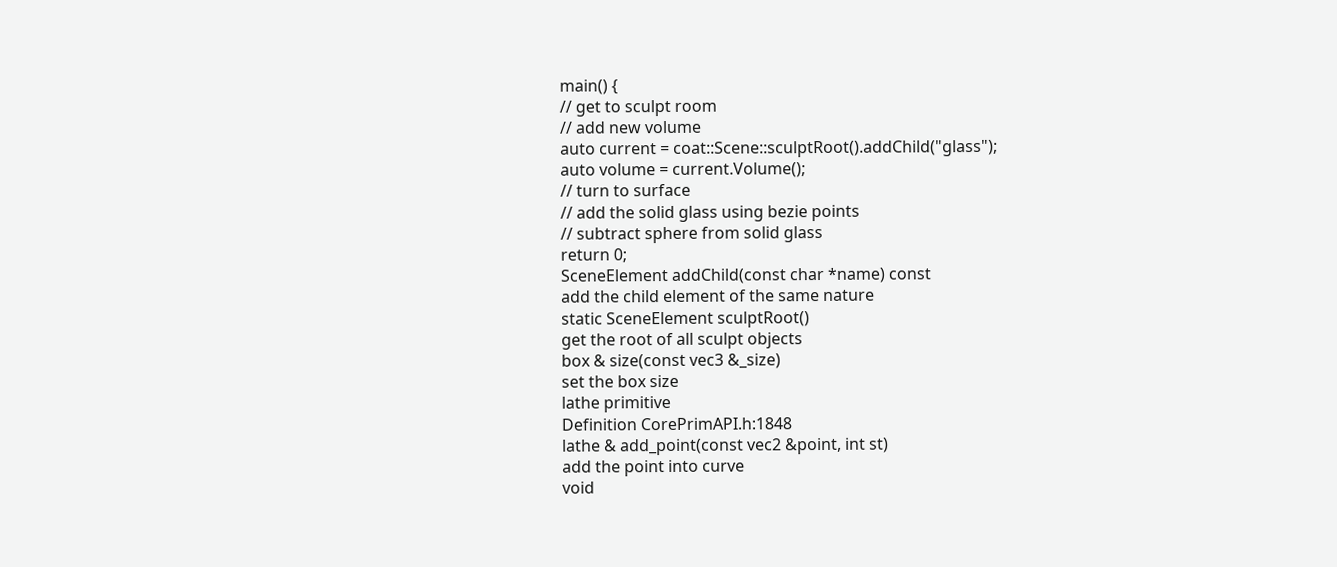main() {
// get to sculpt room
// add new volume
auto current = coat::Scene::sculptRoot().addChild("glass");
auto volume = current.Volume();
// turn to surface
// add the solid glass using bezie points
// subtract sphere from solid glass
return 0;
SceneElement addChild(const char *name) const
add the child element of the same nature
static SceneElement sculptRoot()
get the root of all sculpt objects
box & size(const vec3 &_size)
set the box size
lathe primitive
Definition CorePrimAPI.h:1848
lathe & add_point(const vec2 &point, int st)
add the point into curve
void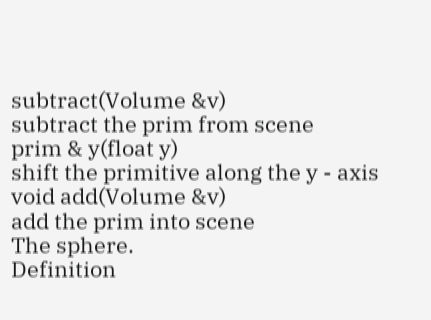subtract(Volume &v)
subtract the prim from scene
prim & y(float y)
shift the primitive along the y - axis
void add(Volume &v)
add the prim into scene
The sphere.
Definition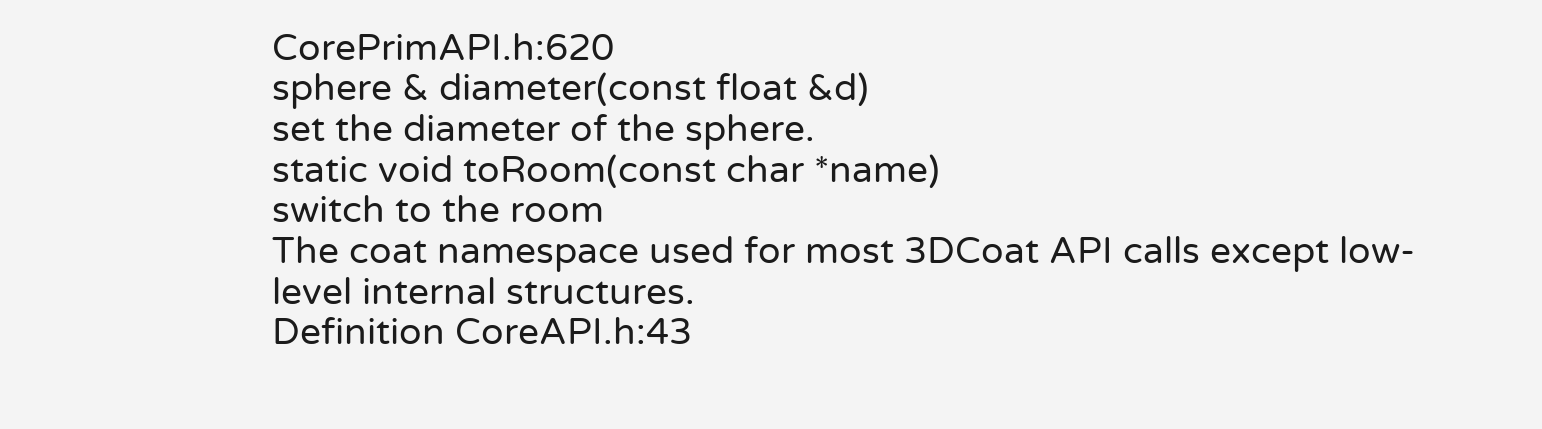CorePrimAPI.h:620
sphere & diameter(const float &d)
set the diameter of the sphere.
static void toRoom(const char *name)
switch to the room
The coat namespace used for most 3DCoat API calls except low-level internal structures.
Definition CoreAPI.h:43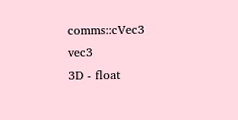comms::cVec3 vec3
3D - float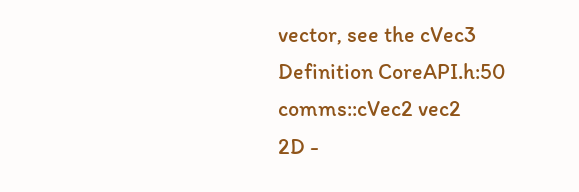vector, see the cVec3
Definition CoreAPI.h:50
comms::cVec2 vec2
2D -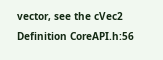vector, see the cVec2
Definition CoreAPI.h:56